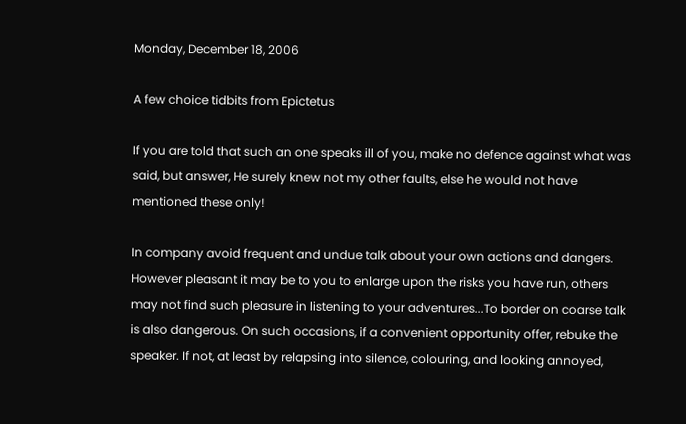Monday, December 18, 2006

A few choice tidbits from Epictetus

If you are told that such an one speaks ill of you, make no defence against what was said, but answer, He surely knew not my other faults, else he would not have mentioned these only!

In company avoid frequent and undue talk about your own actions and dangers. However pleasant it may be to you to enlarge upon the risks you have run, others may not find such pleasure in listening to your adventures...To border on coarse talk is also dangerous. On such occasions, if a convenient opportunity offer, rebuke the speaker. If not, at least by relapsing into silence, colouring, and looking annoyed,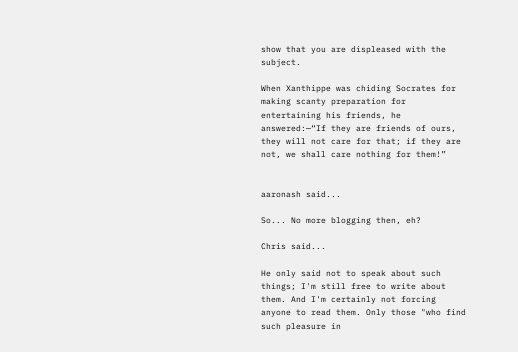show that you are displeased with the subject.

When Xanthippe was chiding Socrates for making scanty preparation for entertaining his friends, he answered:—“If they are friends of ours, they will not care for that; if they are not, we shall care nothing for them!”


aaronash said...

So... No more blogging then, eh?

Chris said...

He only said not to speak about such things; I'm still free to write about them. And I'm certainly not forcing anyone to read them. Only those "who find such pleasure in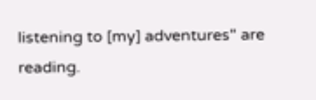listening to [my] adventures" are reading.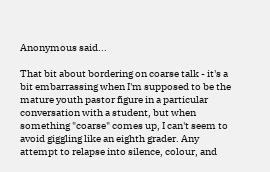Anonymous said...

That bit about bordering on coarse talk - it's a bit embarrassing when I'm supposed to be the mature youth pastor figure in a particular conversation with a student, but when something "coarse" comes up, I can't seem to avoid giggling like an eighth grader. Any attempt to relapse into silence, colour, and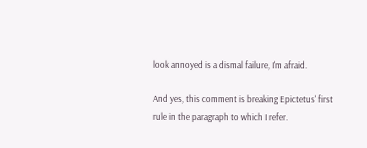look annoyed is a dismal failure, I'm afraid.

And yes, this comment is breaking Epictetus' first rule in the paragraph to which I refer.